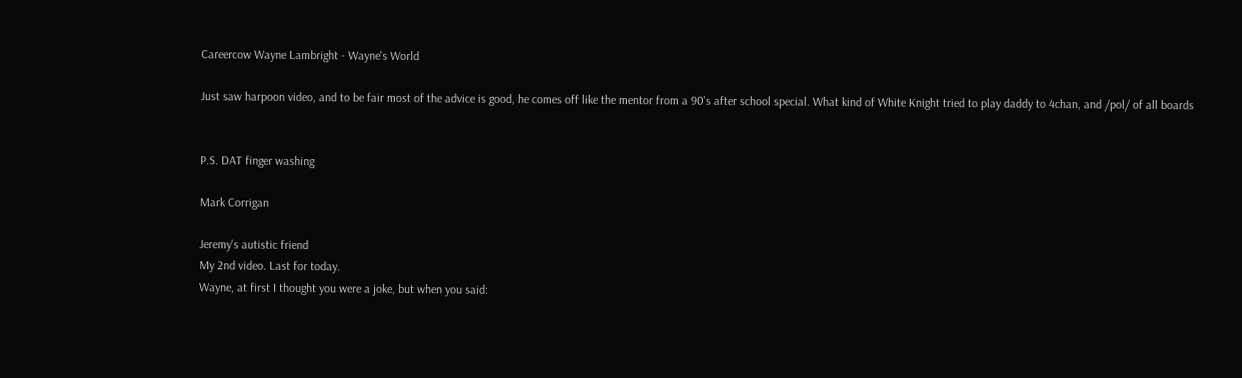Careercow Wayne Lambright - Wayne's World

Just saw harpoon video, and to be fair most of the advice is good, he comes off like the mentor from a 90's after school special. What kind of White Knight tried to play daddy to 4chan, and /pol/ of all boards


P.S. DAT finger washing

Mark Corrigan

Jeremy's autistic friend
My 2nd video. Last for today.
Wayne, at first I thought you were a joke, but when you said: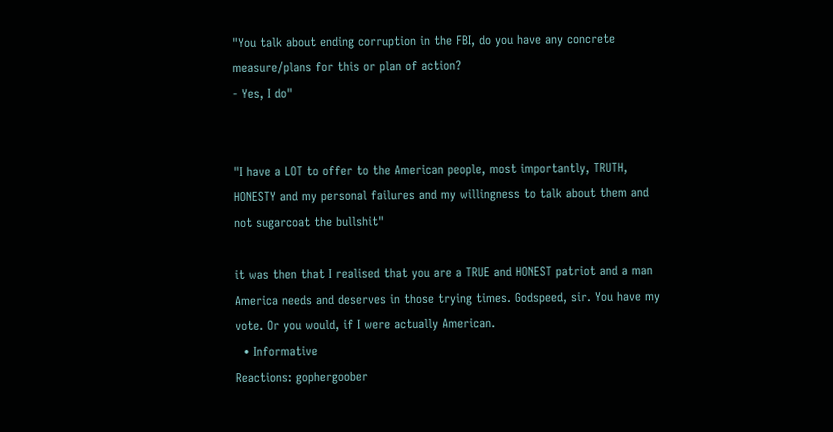"You talk about ending corruption in the FBI, do you have any concrete measure/plans for this or plan of action?
- Yes, I do"


"I have a LOT to offer to the American people, most importantly, TRUTH, HONESTY and my personal failures and my willingness to talk about them and not sugarcoat the bullshit"

it was then that I realised that you are a TRUE and HONEST patriot and a man America needs and deserves in those trying times. Godspeed, sir. You have my vote. Or you would, if I were actually American.
  • Informative
Reactions: gophergoober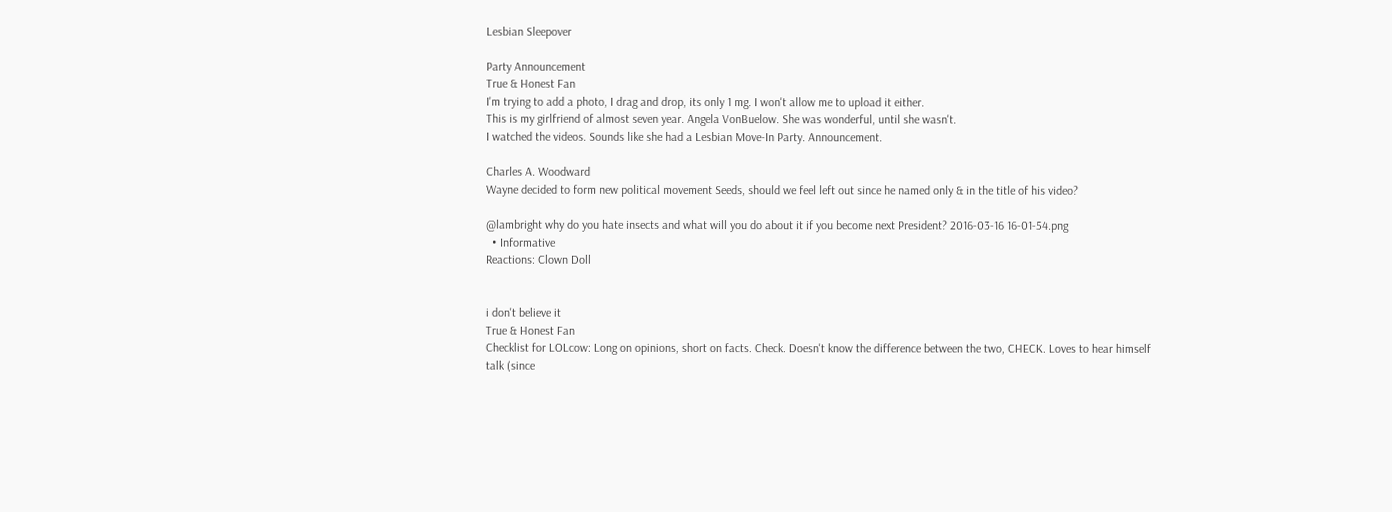Lesbian Sleepover

Party Announcement
True & Honest Fan
I'm trying to add a photo, I drag and drop, its only 1 mg. I won't allow me to upload it either.
This is my girlfriend of almost seven year. Angela VonBuelow. She was wonderful, until she wasn't.
I watched the videos. Sounds like she had a Lesbian Move-In Party. Announcement.

Charles A. Woodward
Wayne decided to form new political movement Seeds, should we feel left out since he named only & in the title of his video?

@lambright why do you hate insects and what will you do about it if you become next President? 2016-03-16 16-01-54.png
  • Informative
Reactions: Clown Doll


i don't believe it
True & Honest Fan
Checklist for LOLcow: Long on opinions, short on facts. Check. Doesn't know the difference between the two, CHECK. Loves to hear himself talk (since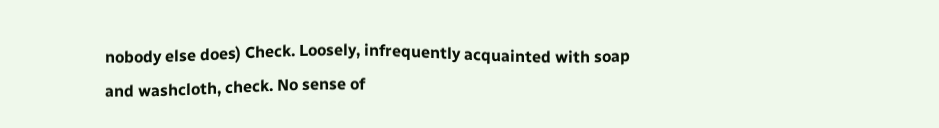nobody else does) Check. Loosely, infrequently acquainted with soap and washcloth, check. No sense of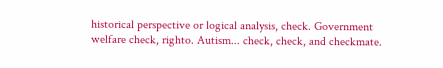historical perspective or logical analysis, check. Government welfare check, righto. Autism... check, check, and checkmate.